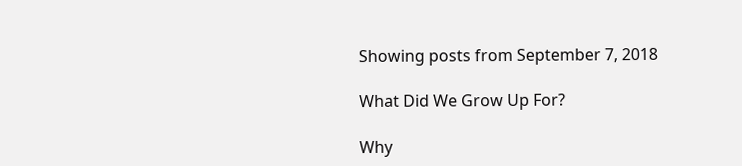Showing posts from September 7, 2018

What Did We Grow Up For?

Why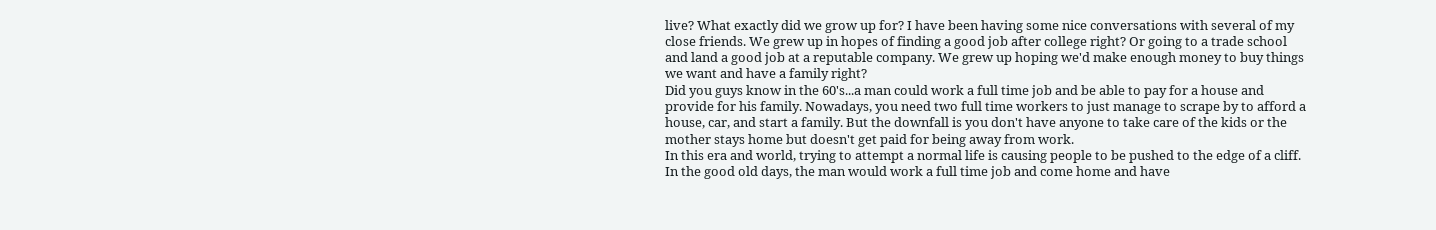live? What exactly did we grow up for? I have been having some nice conversations with several of my close friends. We grew up in hopes of finding a good job after college right? Or going to a trade school and land a good job at a reputable company. We grew up hoping we'd make enough money to buy things we want and have a family right?
Did you guys know in the 60's...a man could work a full time job and be able to pay for a house and provide for his family. Nowadays, you need two full time workers to just manage to scrape by to afford a house, car, and start a family. But the downfall is you don't have anyone to take care of the kids or the mother stays home but doesn't get paid for being away from work.
In this era and world, trying to attempt a normal life is causing people to be pushed to the edge of a cliff. In the good old days, the man would work a full time job and come home and have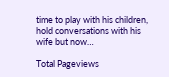time to play with his children, hold conversations with his wife but now…

Total Pageviews